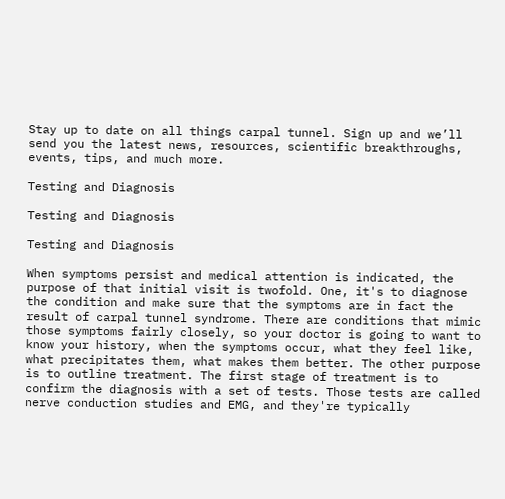Stay up to date on all things carpal tunnel. Sign up and we’ll send you the latest news, resources, scientific breakthroughs, events, tips, and much more.

Testing and Diagnosis

Testing and Diagnosis

Testing and Diagnosis

When symptoms persist and medical attention is indicated, the purpose of that initial visit is twofold. One, it's to diagnose the condition and make sure that the symptoms are in fact the result of carpal tunnel syndrome. There are conditions that mimic those symptoms fairly closely, so your doctor is going to want to know your history, when the symptoms occur, what they feel like, what precipitates them, what makes them better. The other purpose is to outline treatment. The first stage of treatment is to confirm the diagnosis with a set of tests. Those tests are called nerve conduction studies and EMG, and they're typically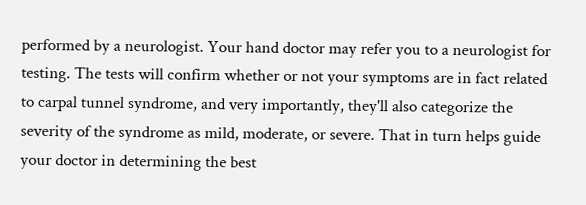performed by a neurologist. Your hand doctor may refer you to a neurologist for testing. The tests will confirm whether or not your symptoms are in fact related to carpal tunnel syndrome, and very importantly, they'll also categorize the severity of the syndrome as mild, moderate, or severe. That in turn helps guide your doctor in determining the best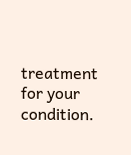treatment for your condition.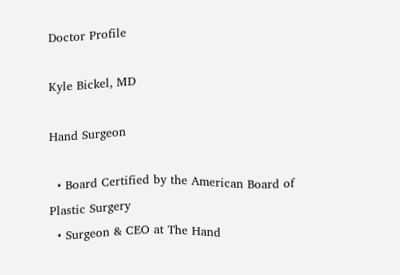Doctor Profile

Kyle Bickel, MD

Hand Surgeon

  • Board Certified by the American Board of Plastic Surgery
  • Surgeon & CEO at The Hand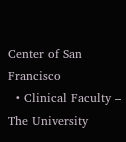Center of San Francisco
  • Clinical Faculty – The University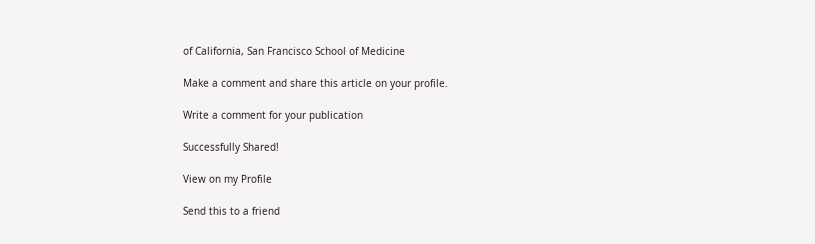of California, San Francisco School of Medicine

Make a comment and share this article on your profile.

Write a comment for your publication

Successfully Shared!

View on my Profile

Send this to a friend